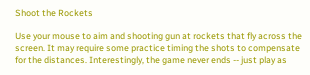Shoot the Rockets

Use your mouse to aim and shooting gun at rockets that fly across the screen. It may require some practice timing the shots to compensate for the distances. Interestingly, the game never ends -- just play as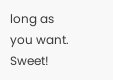long as you want. Sweet!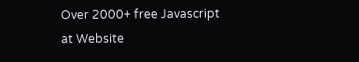Over 2000+ free Javascript
at Website